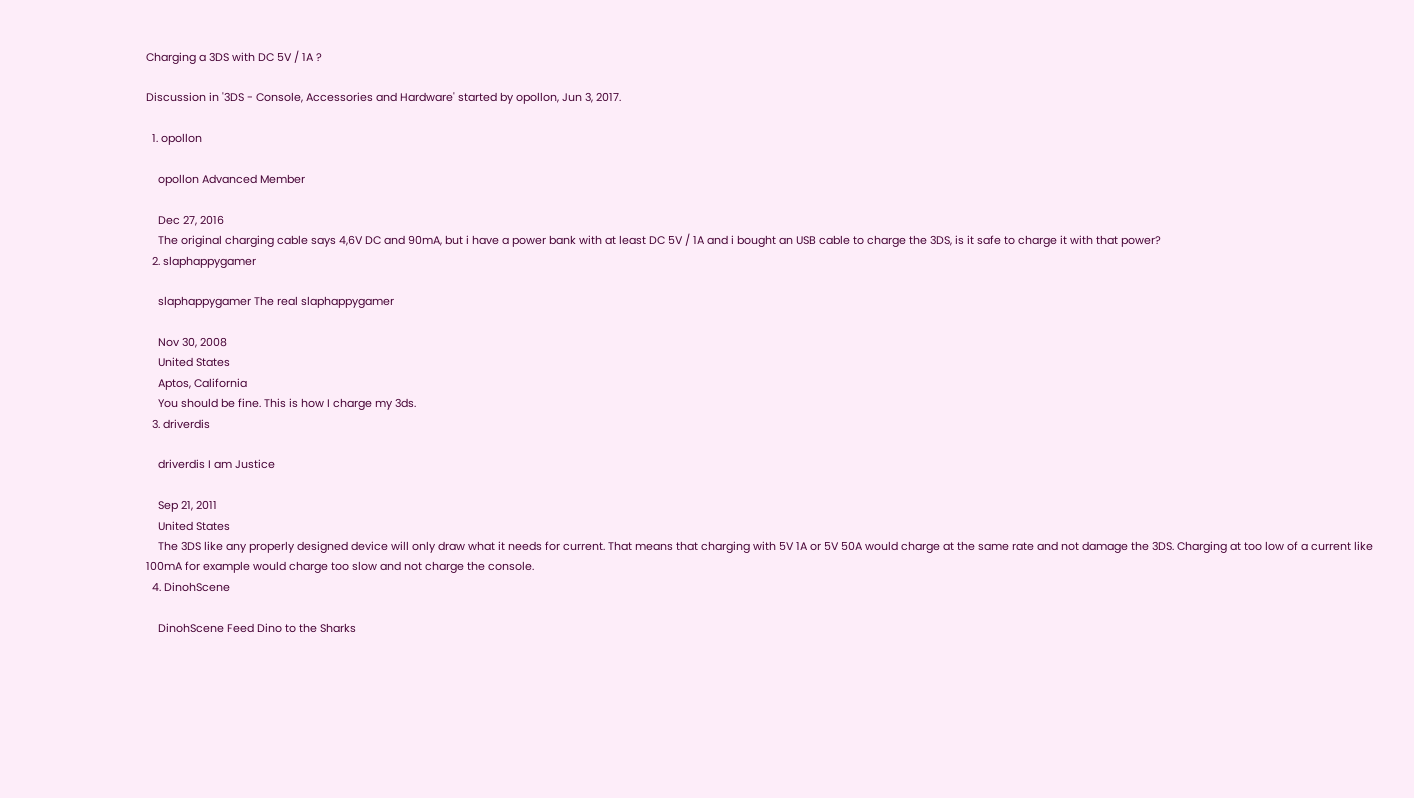Charging a 3DS with DC 5V / 1A ?

Discussion in '3DS - Console, Accessories and Hardware' started by opollon, Jun 3, 2017.

  1. opollon

    opollon Advanced Member

    Dec 27, 2016
    The original charging cable says 4,6V DC and 90mA, but i have a power bank with at least DC 5V / 1A and i bought an USB cable to charge the 3DS, is it safe to charge it with that power?
  2. slaphappygamer

    slaphappygamer The real slaphappygamer

    Nov 30, 2008
    United States
    Aptos, California
    You should be fine. This is how I charge my 3ds.
  3. driverdis

    driverdis I am Justice

    Sep 21, 2011
    United States
    The 3DS like any properly designed device will only draw what it needs for current. That means that charging with 5V 1A or 5V 50A would charge at the same rate and not damage the 3DS. Charging at too low of a current like 100mA for example would charge too slow and not charge the console.
  4. DinohScene

    DinohScene Feed Dino to the Sharks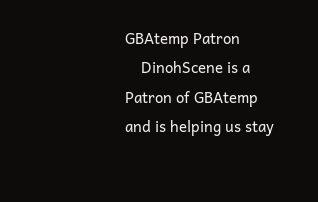GBAtemp Patron
    DinohScene is a Patron of GBAtemp and is helping us stay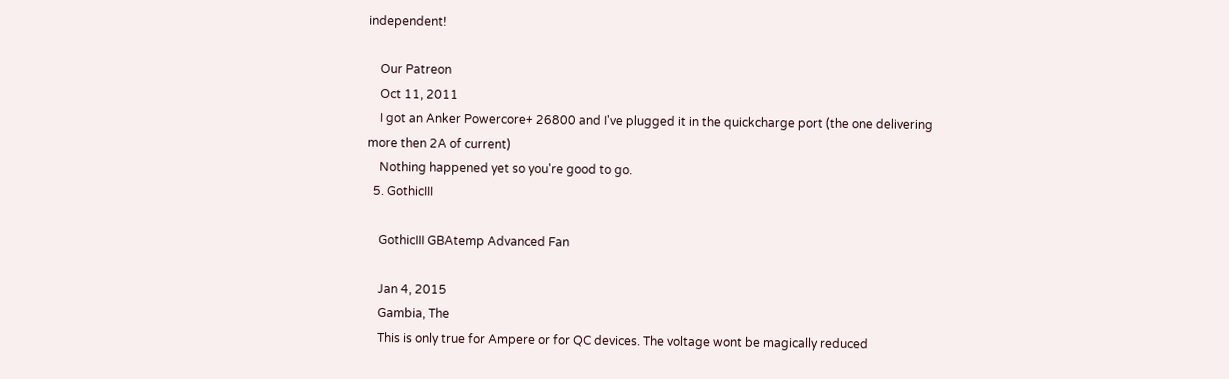independent!

    Our Patreon
    Oct 11, 2011
    I got an Anker Powercore+ 26800 and I've plugged it in the quickcharge port (the one delivering more then 2A of current)
    Nothing happened yet so you're good to go.
  5. GothicIII

    GothicIII GBAtemp Advanced Fan

    Jan 4, 2015
    Gambia, The
    This is only true for Ampere or for QC devices. The voltage wont be magically reduced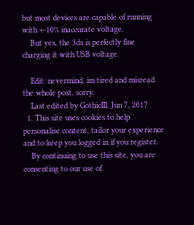but most devices are capable of running with +-10% inaccurate voltage.
    But yes, the 3ds is perfectly fine charging it with USB voltage.

    Edit: nevermind, im tired and misread the whole post, sorry.
    Last edited by GothicIII, Jun 7, 2017
  1. This site uses cookies to help personalise content, tailor your experience and to keep you logged in if you register.
    By continuing to use this site, you are consenting to our use of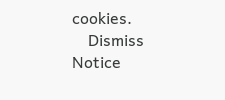cookies.
    Dismiss Notice